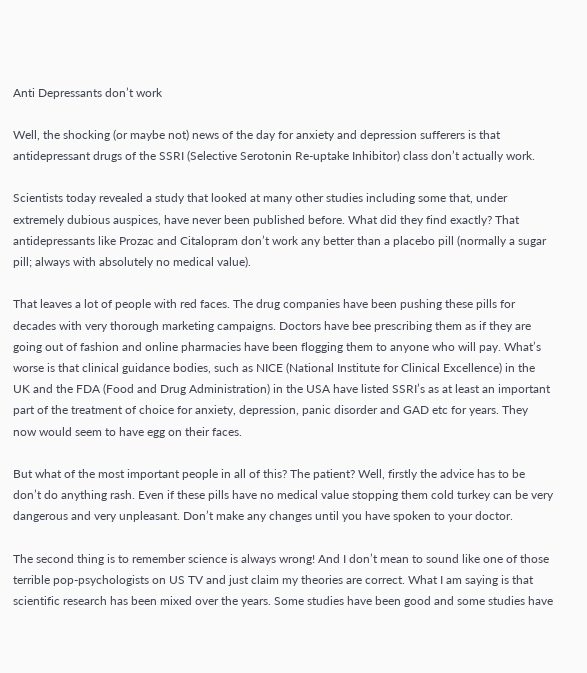Anti Depressants don’t work

Well, the shocking (or maybe not) news of the day for anxiety and depression sufferers is that antidepressant drugs of the SSRI (Selective Serotonin Re-uptake Inhibitor) class don’t actually work.

Scientists today revealed a study that looked at many other studies including some that, under extremely dubious auspices, have never been published before. What did they find exactly? That antidepressants like Prozac and Citalopram don’t work any better than a placebo pill (normally a sugar pill; always with absolutely no medical value).

That leaves a lot of people with red faces. The drug companies have been pushing these pills for decades with very thorough marketing campaigns. Doctors have bee prescribing them as if they are going out of fashion and online pharmacies have been flogging them to anyone who will pay. What’s worse is that clinical guidance bodies, such as NICE (National Institute for Clinical Excellence) in the UK and the FDA (Food and Drug Administration) in the USA have listed SSRI’s as at least an important part of the treatment of choice for anxiety, depression, panic disorder and GAD etc for years. They now would seem to have egg on their faces.

But what of the most important people in all of this? The patient? Well, firstly the advice has to be don’t do anything rash. Even if these pills have no medical value stopping them cold turkey can be very dangerous and very unpleasant. Don’t make any changes until you have spoken to your doctor.

The second thing is to remember science is always wrong! And I don’t mean to sound like one of those terrible pop-psychologists on US TV and just claim my theories are correct. What I am saying is that scientific research has been mixed over the years. Some studies have been good and some studies have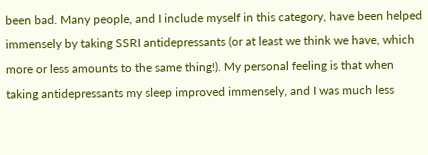been bad. Many people, and I include myself in this category, have been helped immensely by taking SSRI antidepressants (or at least we think we have, which more or less amounts to the same thing!). My personal feeling is that when taking antidepressants my sleep improved immensely, and I was much less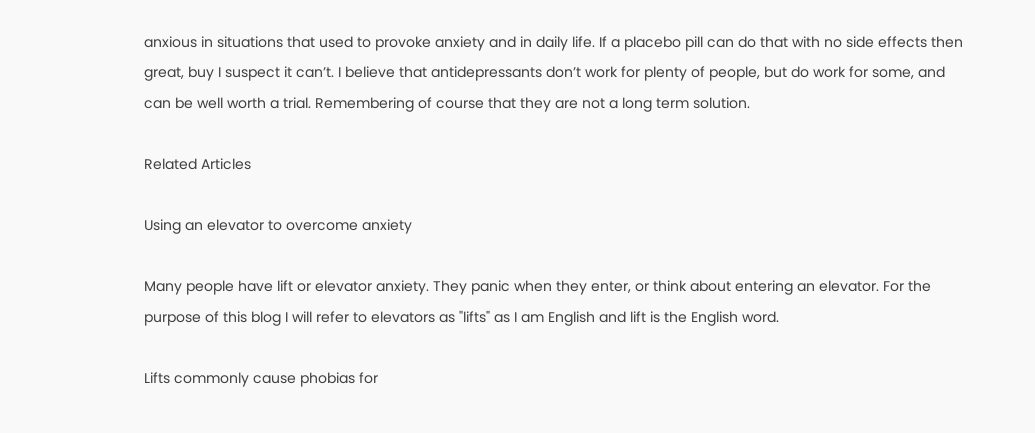anxious in situations that used to provoke anxiety and in daily life. If a placebo pill can do that with no side effects then great, buy I suspect it can’t. I believe that antidepressants don’t work for plenty of people, but do work for some, and can be well worth a trial. Remembering of course that they are not a long term solution.

Related Articles

Using an elevator to overcome anxiety

Many people have lift or elevator anxiety. They panic when they enter, or think about entering an elevator. For the purpose of this blog I will refer to elevators as "lifts" as I am English and lift is the English word.

Lifts commonly cause phobias for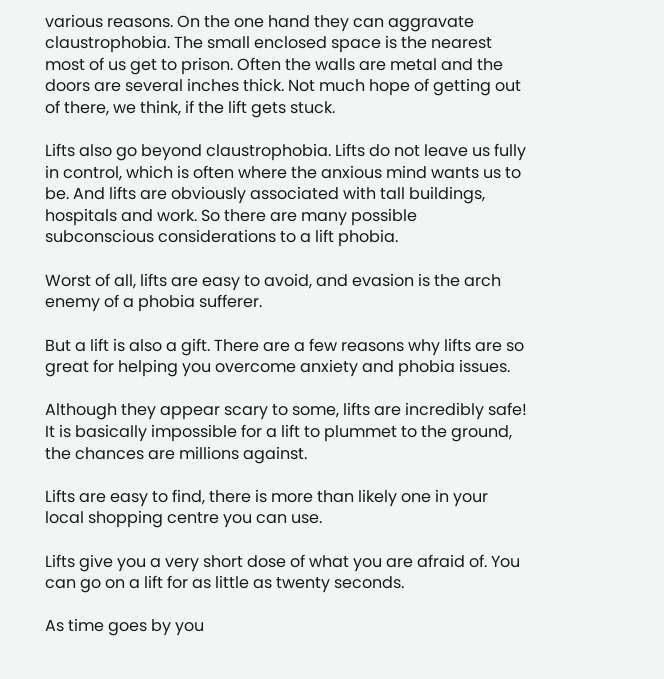various reasons. On the one hand they can aggravate claustrophobia. The small enclosed space is the nearest most of us get to prison. Often the walls are metal and the doors are several inches thick. Not much hope of getting out of there, we think, if the lift gets stuck.

Lifts also go beyond claustrophobia. Lifts do not leave us fully in control, which is often where the anxious mind wants us to be. And lifts are obviously associated with tall buildings, hospitals and work. So there are many possible subconscious considerations to a lift phobia.

Worst of all, lifts are easy to avoid, and evasion is the arch enemy of a phobia sufferer.

But a lift is also a gift. There are a few reasons why lifts are so great for helping you overcome anxiety and phobia issues.

Although they appear scary to some, lifts are incredibly safe! It is basically impossible for a lift to plummet to the ground, the chances are millions against.

Lifts are easy to find, there is more than likely one in your local shopping centre you can use.

Lifts give you a very short dose of what you are afraid of. You can go on a lift for as little as twenty seconds.

As time goes by you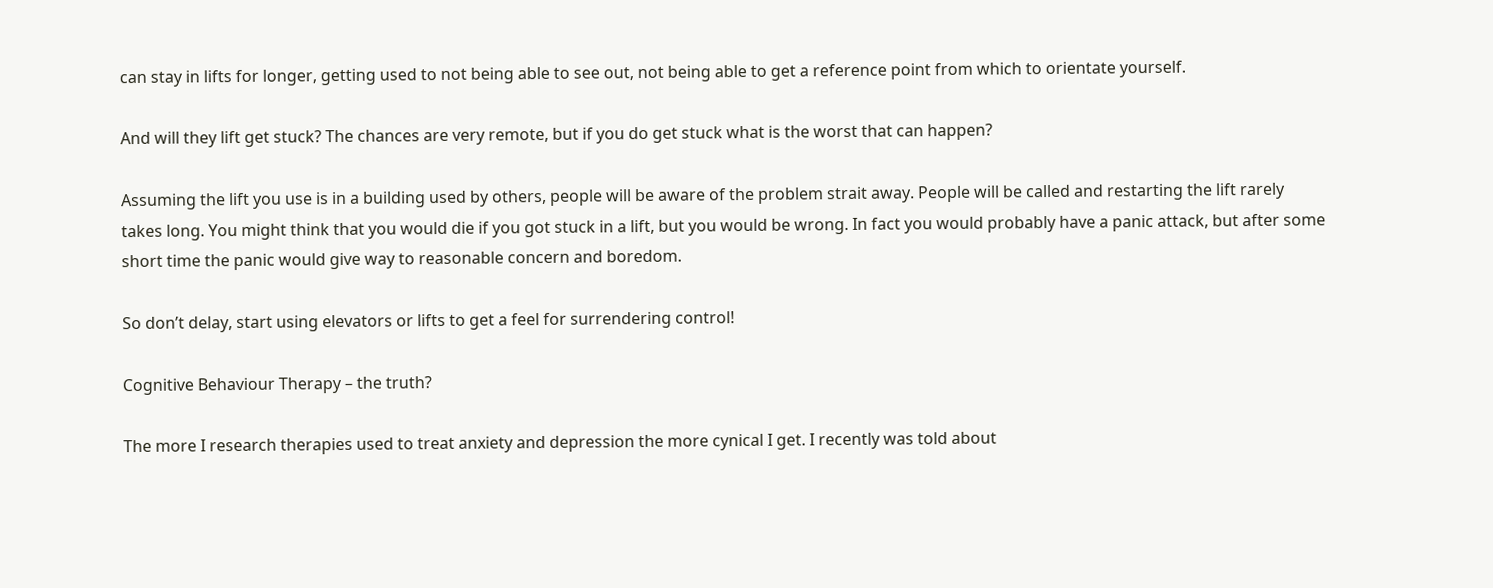can stay in lifts for longer, getting used to not being able to see out, not being able to get a reference point from which to orientate yourself.

And will they lift get stuck? The chances are very remote, but if you do get stuck what is the worst that can happen?

Assuming the lift you use is in a building used by others, people will be aware of the problem strait away. People will be called and restarting the lift rarely takes long. You might think that you would die if you got stuck in a lift, but you would be wrong. In fact you would probably have a panic attack, but after some short time the panic would give way to reasonable concern and boredom.

So don’t delay, start using elevators or lifts to get a feel for surrendering control!

Cognitive Behaviour Therapy – the truth?

The more I research therapies used to treat anxiety and depression the more cynical I get. I recently was told about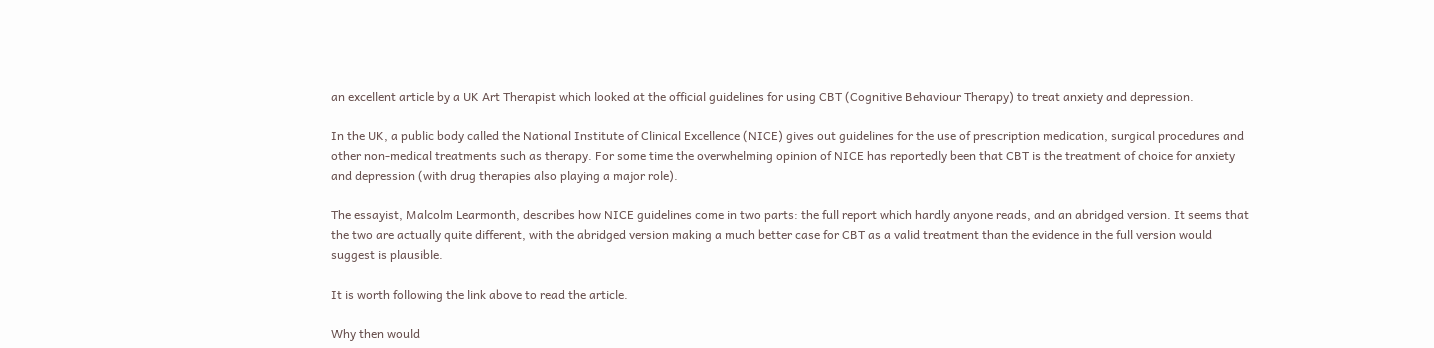an excellent article by a UK Art Therapist which looked at the official guidelines for using CBT (Cognitive Behaviour Therapy) to treat anxiety and depression.

In the UK, a public body called the National Institute of Clinical Excellence (NICE) gives out guidelines for the use of prescription medication, surgical procedures and other non-medical treatments such as therapy. For some time the overwhelming opinion of NICE has reportedly been that CBT is the treatment of choice for anxiety and depression (with drug therapies also playing a major role).

The essayist, Malcolm Learmonth, describes how NICE guidelines come in two parts: the full report which hardly anyone reads, and an abridged version. It seems that the two are actually quite different, with the abridged version making a much better case for CBT as a valid treatment than the evidence in the full version would suggest is plausible.

It is worth following the link above to read the article.

Why then would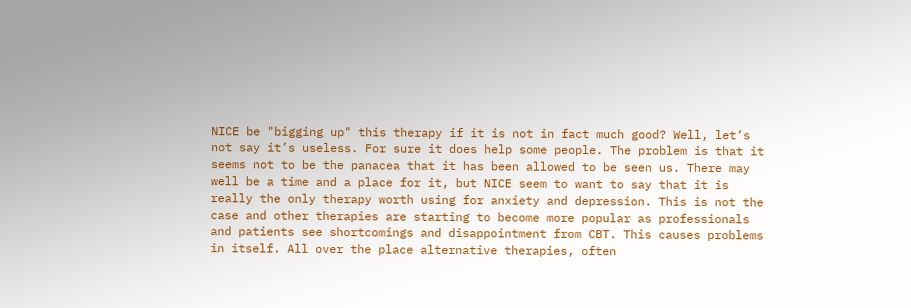NICE be "bigging up" this therapy if it is not in fact much good? Well, let’s not say it’s useless. For sure it does help some people. The problem is that it seems not to be the panacea that it has been allowed to be seen us. There may well be a time and a place for it, but NICE seem to want to say that it is really the only therapy worth using for anxiety and depression. This is not the case and other therapies are starting to become more popular as professionals and patients see shortcomings and disappointment from CBT. This causes problems in itself. All over the place alternative therapies, often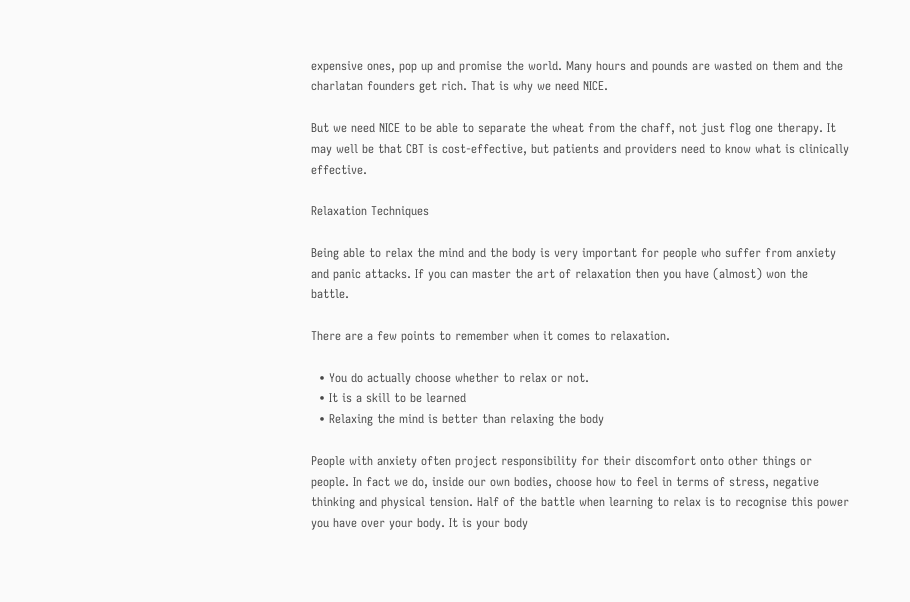expensive ones, pop up and promise the world. Many hours and pounds are wasted on them and the charlatan founders get rich. That is why we need NICE.

But we need NICE to be able to separate the wheat from the chaff, not just flog one therapy. It may well be that CBT is cost-effective, but patients and providers need to know what is clinically effective.

Relaxation Techniques

Being able to relax the mind and the body is very important for people who suffer from anxiety and panic attacks. If you can master the art of relaxation then you have (almost) won the battle.

There are a few points to remember when it comes to relaxation.

  • You do actually choose whether to relax or not.
  • It is a skill to be learned
  • Relaxing the mind is better than relaxing the body

People with anxiety often project responsibility for their discomfort onto other things or people. In fact we do, inside our own bodies, choose how to feel in terms of stress, negative thinking and physical tension. Half of the battle when learning to relax is to recognise this power you have over your body. It is your body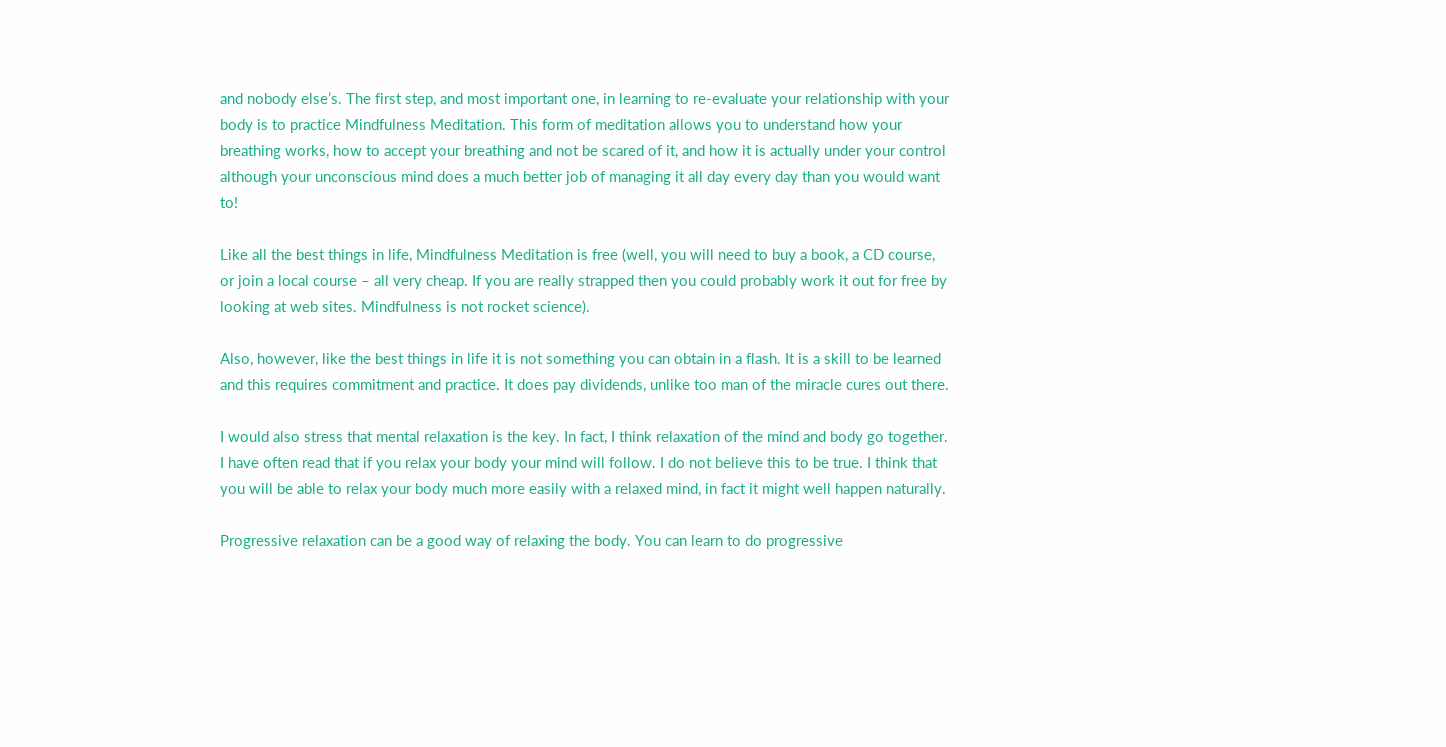and nobody else’s. The first step, and most important one, in learning to re-evaluate your relationship with your body is to practice Mindfulness Meditation. This form of meditation allows you to understand how your breathing works, how to accept your breathing and not be scared of it, and how it is actually under your control although your unconscious mind does a much better job of managing it all day every day than you would want to!

Like all the best things in life, Mindfulness Meditation is free (well, you will need to buy a book, a CD course, or join a local course – all very cheap. If you are really strapped then you could probably work it out for free by looking at web sites. Mindfulness is not rocket science).

Also, however, like the best things in life it is not something you can obtain in a flash. It is a skill to be learned and this requires commitment and practice. It does pay dividends, unlike too man of the miracle cures out there.

I would also stress that mental relaxation is the key. In fact, I think relaxation of the mind and body go together. I have often read that if you relax your body your mind will follow. I do not believe this to be true. I think that you will be able to relax your body much more easily with a relaxed mind, in fact it might well happen naturally.

Progressive relaxation can be a good way of relaxing the body. You can learn to do progressive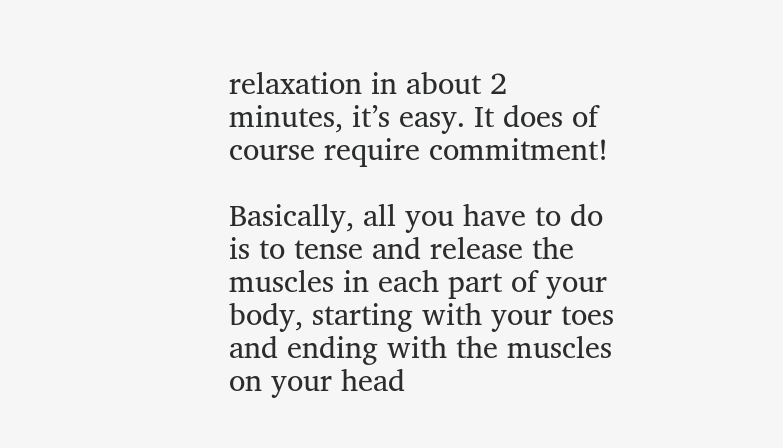relaxation in about 2 minutes, it’s easy. It does of course require commitment!

Basically, all you have to do is to tense and release the muscles in each part of your body, starting with your toes and ending with the muscles on your head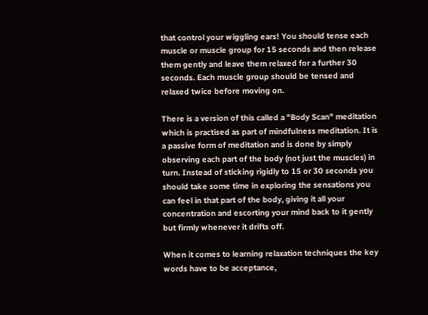that control your wiggling ears! You should tense each muscle or muscle group for 15 seconds and then release them gently and leave them relaxed for a further 30 seconds. Each muscle group should be tensed and relaxed twice before moving on.

There is a version of this called a "Body Scan" meditation which is practised as part of mindfulness meditation. It is a passive form of meditation and is done by simply observing each part of the body (not just the muscles) in turn. Instead of sticking rigidly to 15 or 30 seconds you should take some time in exploring the sensations you can feel in that part of the body, giving it all your concentration and escorting your mind back to it gently but firmly whenever it drifts off.

When it comes to learning relaxation techniques the key words have to be acceptance,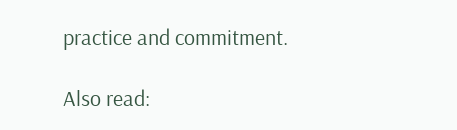practice and commitment.

Also read: